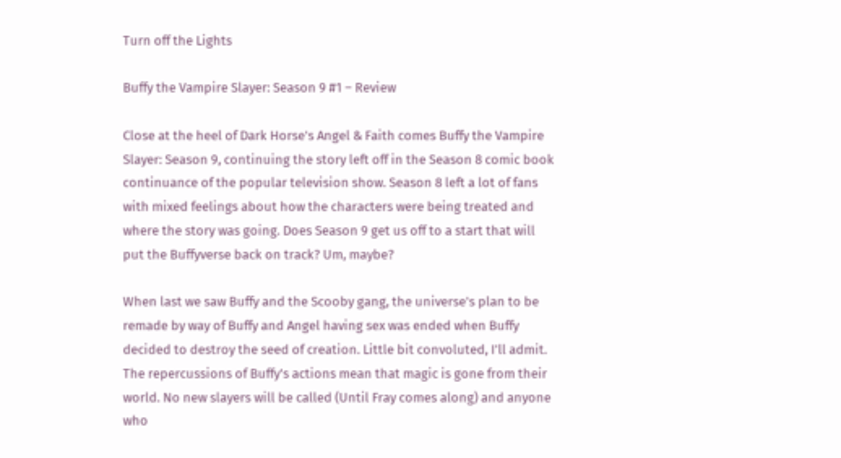Turn off the Lights

Buffy the Vampire Slayer: Season 9 #1 – Review

Close at the heel of Dark Horse's Angel & Faith comes Buffy the Vampire Slayer: Season 9, continuing the story left off in the Season 8 comic book continuance of the popular television show. Season 8 left a lot of fans with mixed feelings about how the characters were being treated and where the story was going. Does Season 9 get us off to a start that will put the Buffyverse back on track? Um, maybe?

When last we saw Buffy and the Scooby gang, the universe's plan to be remade by way of Buffy and Angel having sex was ended when Buffy decided to destroy the seed of creation. Little bit convoluted, I'll admit. The repercussions of Buffy's actions mean that magic is gone from their world. No new slayers will be called (Until Fray comes along) and anyone who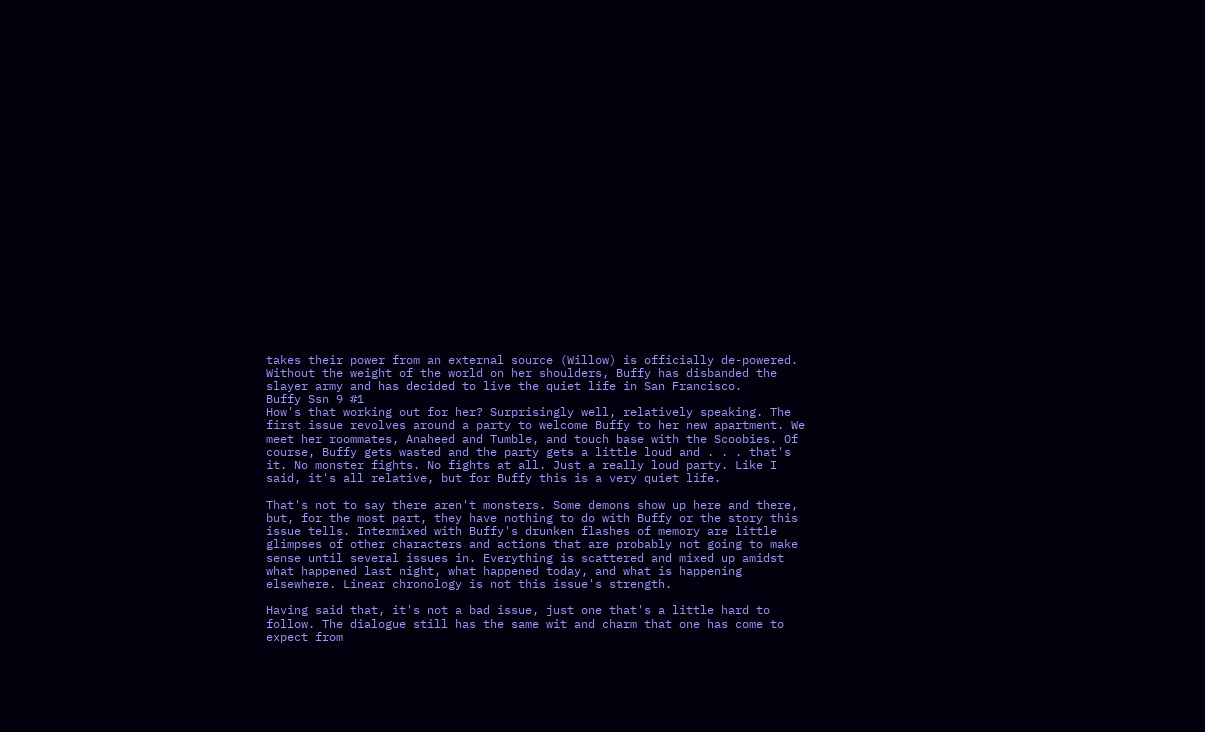takes their power from an external source (Willow) is officially de-powered. Without the weight of the world on her shoulders, Buffy has disbanded the slayer army and has decided to live the quiet life in San Francisco.
Buffy Ssn 9 #1
How's that working out for her? Surprisingly well, relatively speaking. The first issue revolves around a party to welcome Buffy to her new apartment. We meet her roommates, Anaheed and Tumble, and touch base with the Scoobies. Of course, Buffy gets wasted and the party gets a little loud and . . . that's it. No monster fights. No fights at all. Just a really loud party. Like I said, it's all relative, but for Buffy this is a very quiet life.

That's not to say there aren't monsters. Some demons show up here and there, but, for the most part, they have nothing to do with Buffy or the story this issue tells. Intermixed with Buffy's drunken flashes of memory are little glimpses of other characters and actions that are probably not going to make sense until several issues in. Everything is scattered and mixed up amidst what happened last night, what happened today, and what is happening elsewhere. Linear chronology is not this issue's strength.

Having said that, it's not a bad issue, just one that's a little hard to follow. The dialogue still has the same wit and charm that one has come to expect from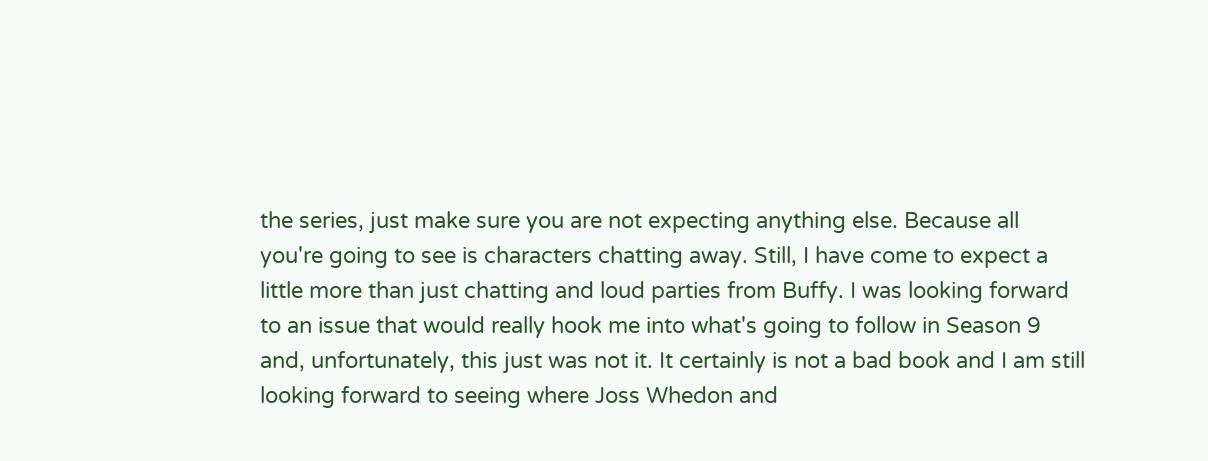the series, just make sure you are not expecting anything else. Because all you're going to see is characters chatting away. Still, I have come to expect a little more than just chatting and loud parties from Buffy. I was looking forward to an issue that would really hook me into what's going to follow in Season 9 and, unfortunately, this just was not it. It certainly is not a bad book and I am still looking forward to seeing where Joss Whedon and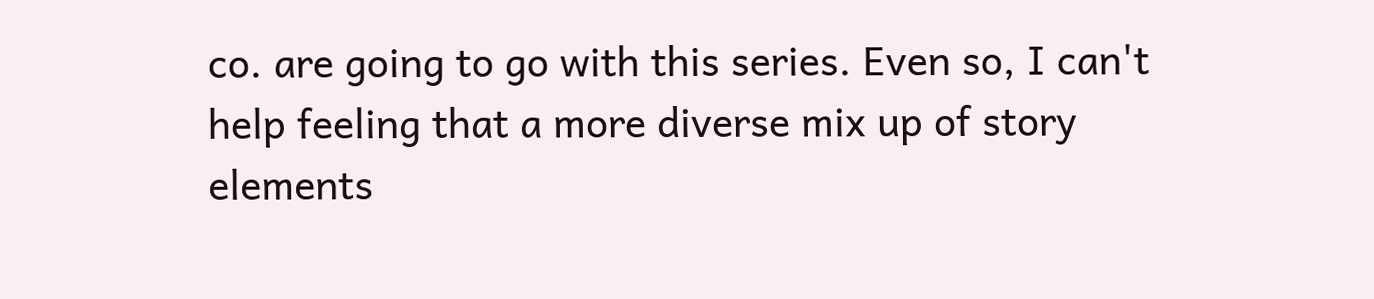co. are going to go with this series. Even so, I can't help feeling that a more diverse mix up of story elements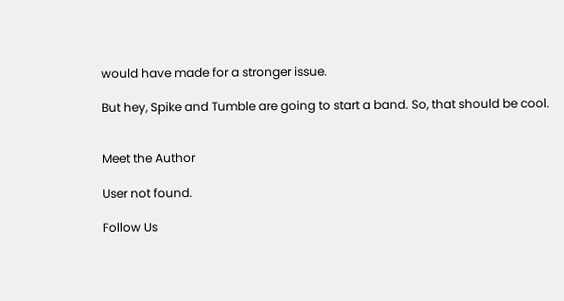would have made for a stronger issue.

But hey, Spike and Tumble are going to start a band. So, that should be cool.


Meet the Author

User not found.

Follow Us